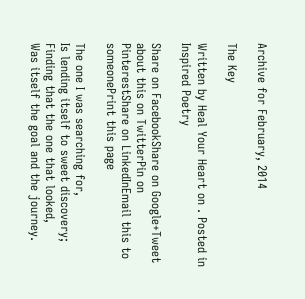Archive for February, 2014

The Key

Written by Heal Your Heart on . Posted in Inspired Poetry

Share on FacebookShare on Google+Tweet about this on TwitterPin on PinterestShare on LinkedInEmail this to someonePrint this page

The one I was searching for,
Is lending itself to sweet discovery;
Finding that the one that looked,
Was itself the goal and the journey.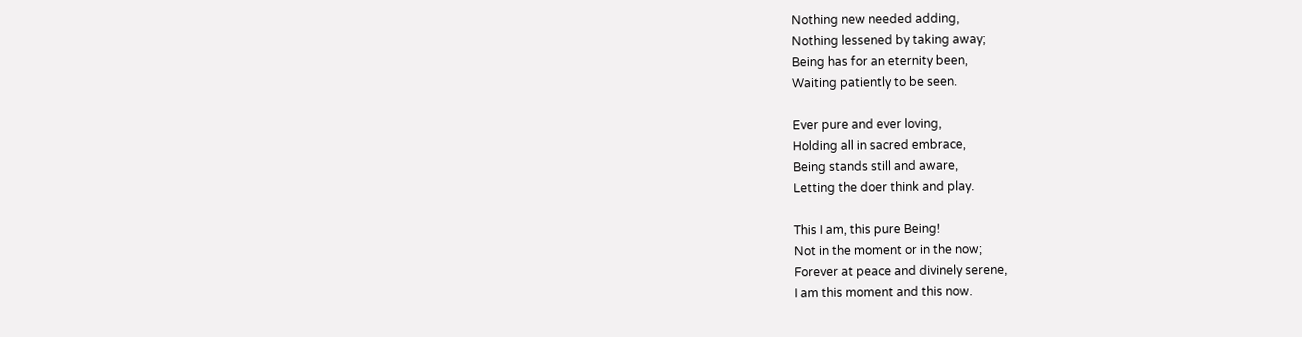Nothing new needed adding,
Nothing lessened by taking away;
Being has for an eternity been,
Waiting patiently to be seen.

Ever pure and ever loving,
Holding all in sacred embrace,
Being stands still and aware,
Letting the doer think and play.

This I am, this pure Being!
Not in the moment or in the now;
Forever at peace and divinely serene,
I am this moment and this now.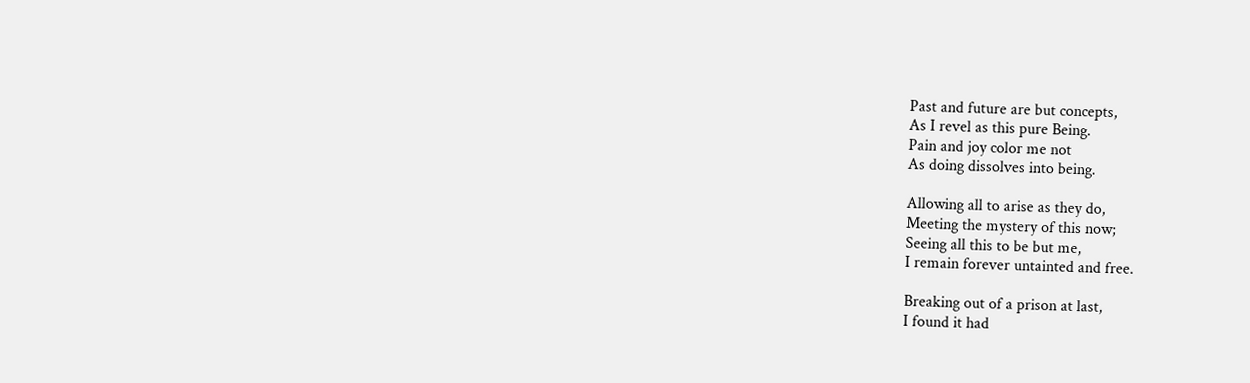Past and future are but concepts,
As I revel as this pure Being.
Pain and joy color me not
As doing dissolves into being.

Allowing all to arise as they do,
Meeting the mystery of this now;
Seeing all this to be but me,
I remain forever untainted and free.

Breaking out of a prison at last,
I found it had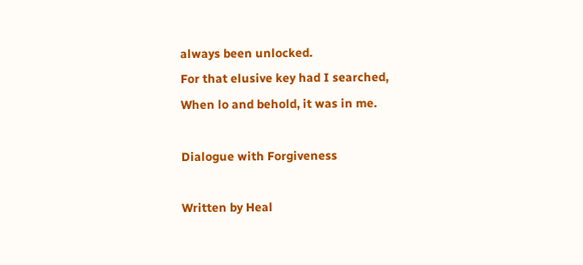always been unlocked.
For that elusive key had I searched,
When lo and behold, it was in me.

Dialogue with Forgiveness

Written by Heal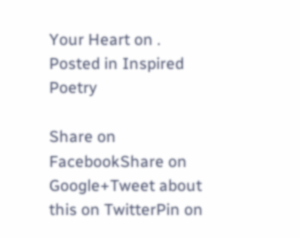Your Heart on . Posted in Inspired Poetry

Share on FacebookShare on Google+Tweet about this on TwitterPin on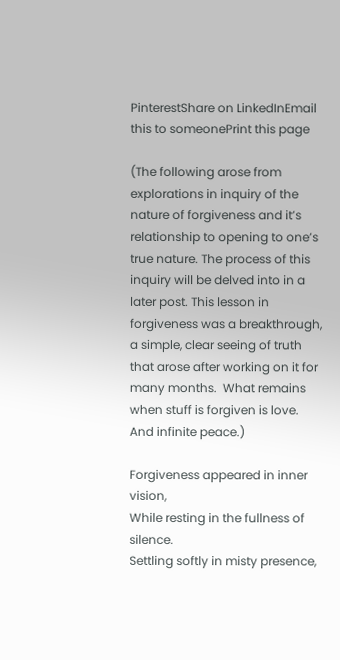PinterestShare on LinkedInEmail this to someonePrint this page

(The following arose from explorations in inquiry of the nature of forgiveness and it’s relationship to opening to one’s true nature. The process of this inquiry will be delved into in a later post. This lesson in forgiveness was a breakthrough, a simple, clear seeing of truth that arose after working on it for many months.  What remains when stuff is forgiven is love. And infinite peace.)

Forgiveness appeared in inner vision,
While resting in the fullness of silence.
Settling softly in misty presence,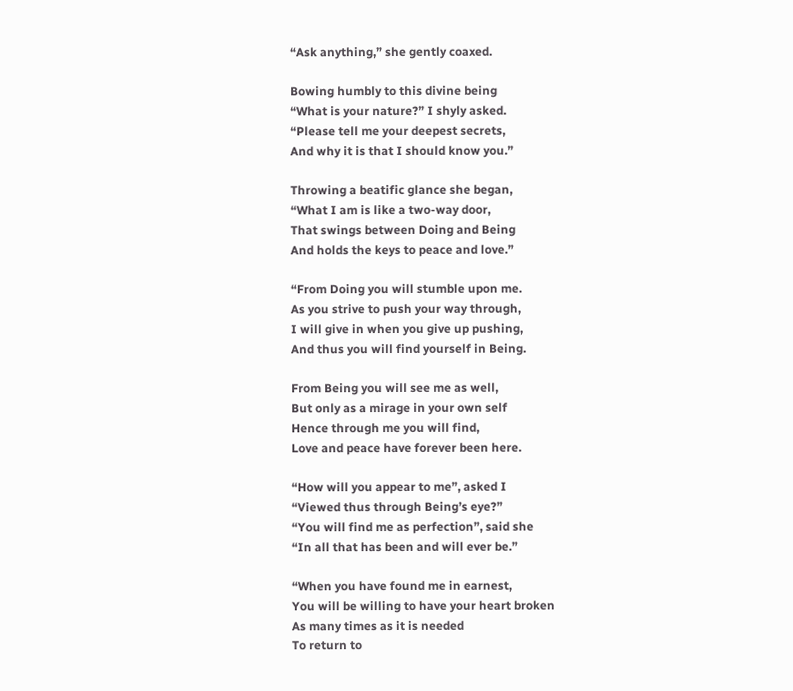“Ask anything,” she gently coaxed.

Bowing humbly to this divine being
“What is your nature?” I shyly asked.
“Please tell me your deepest secrets,
And why it is that I should know you.”

Throwing a beatific glance she began,
“What I am is like a two-way door,
That swings between Doing and Being
And holds the keys to peace and love.”

“From Doing you will stumble upon me.
As you strive to push your way through,
I will give in when you give up pushing,
And thus you will find yourself in Being.

From Being you will see me as well,
But only as a mirage in your own self
Hence through me you will find,
Love and peace have forever been here.

“How will you appear to me”, asked I
“Viewed thus through Being’s eye?”
“You will find me as perfection”, said she
“In all that has been and will ever be.”

“When you have found me in earnest,
You will be willing to have your heart broken
As many times as it is needed
To return to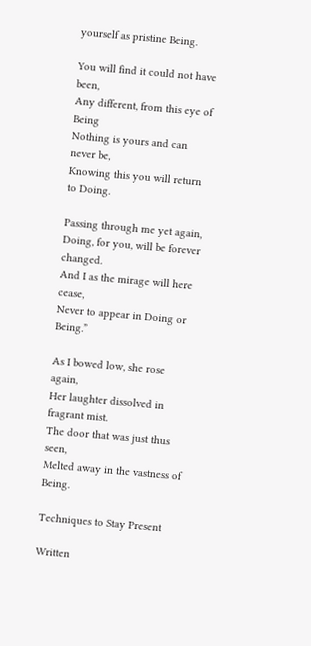yourself as pristine Being.

You will find it could not have been,
Any different, from this eye of Being
Nothing is yours and can never be,
Knowing this you will return to Doing.

Passing through me yet again,
Doing, for you, will be forever changed.
And I as the mirage will here cease,
Never to appear in Doing or Being.”

As I bowed low, she rose again,
Her laughter dissolved in fragrant mist.
The door that was just thus seen,
Melted away in the vastness of Being.

Techniques to Stay Present

Written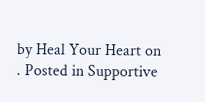by Heal Your Heart on . Posted in Supportive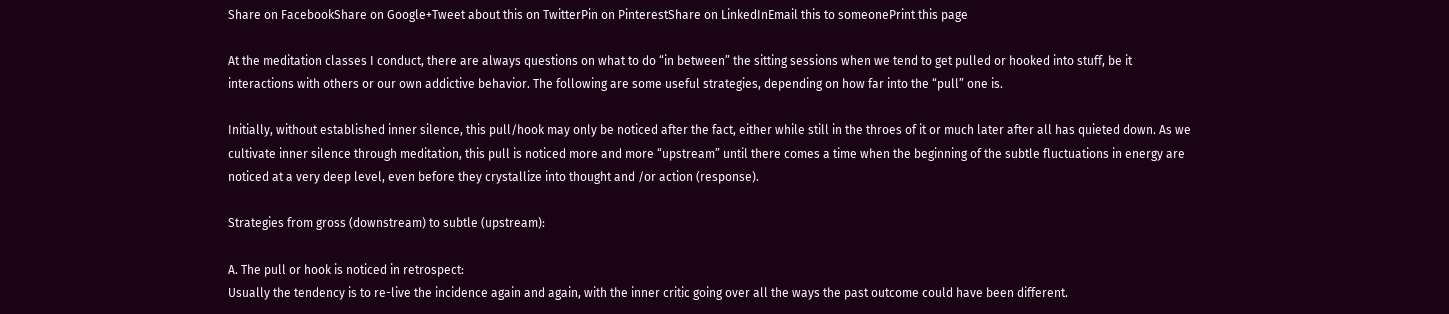Share on FacebookShare on Google+Tweet about this on TwitterPin on PinterestShare on LinkedInEmail this to someonePrint this page

At the meditation classes I conduct, there are always questions on what to do “in between” the sitting sessions when we tend to get pulled or hooked into stuff, be it interactions with others or our own addictive behavior. The following are some useful strategies, depending on how far into the “pull” one is.

Initially, without established inner silence, this pull/hook may only be noticed after the fact, either while still in the throes of it or much later after all has quieted down. As we cultivate inner silence through meditation, this pull is noticed more and more “upstream” until there comes a time when the beginning of the subtle fluctuations in energy are noticed at a very deep level, even before they crystallize into thought and /or action (response).

Strategies from gross (downstream) to subtle (upstream):

A. The pull or hook is noticed in retrospect:
Usually the tendency is to re-live the incidence again and again, with the inner critic going over all the ways the past outcome could have been different.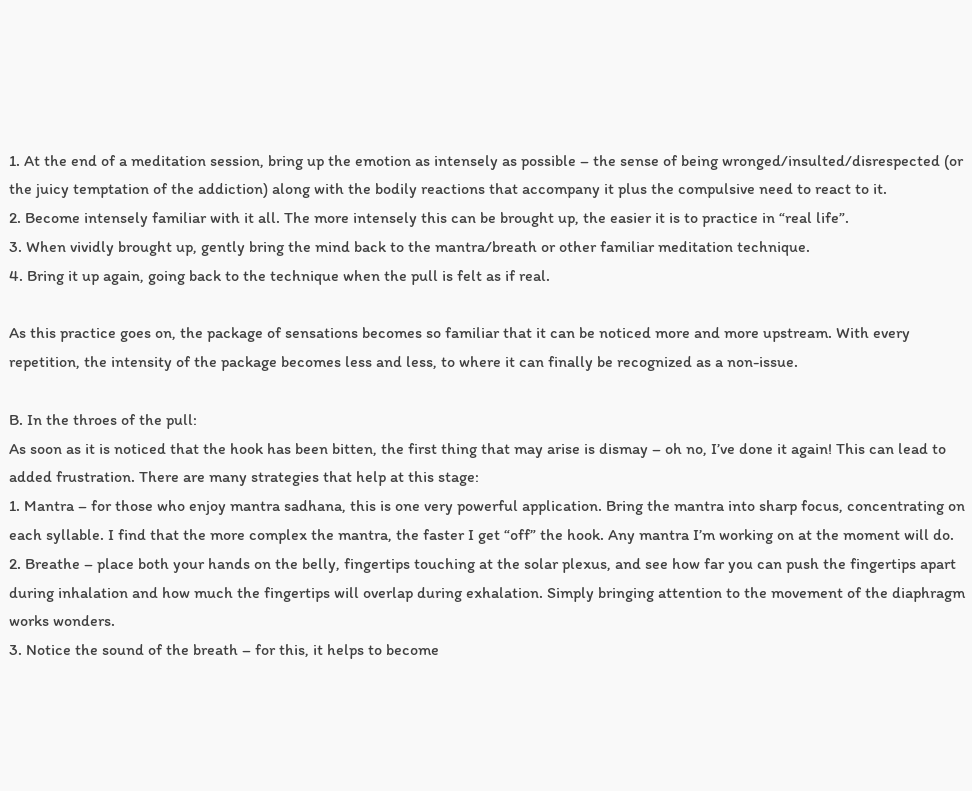1. At the end of a meditation session, bring up the emotion as intensely as possible – the sense of being wronged/insulted/disrespected (or the juicy temptation of the addiction) along with the bodily reactions that accompany it plus the compulsive need to react to it.
2. Become intensely familiar with it all. The more intensely this can be brought up, the easier it is to practice in “real life”.
3. When vividly brought up, gently bring the mind back to the mantra/breath or other familiar meditation technique.
4. Bring it up again, going back to the technique when the pull is felt as if real.

As this practice goes on, the package of sensations becomes so familiar that it can be noticed more and more upstream. With every repetition, the intensity of the package becomes less and less, to where it can finally be recognized as a non-issue.

B. In the throes of the pull:
As soon as it is noticed that the hook has been bitten, the first thing that may arise is dismay – oh no, I’ve done it again! This can lead to added frustration. There are many strategies that help at this stage:
1. Mantra – for those who enjoy mantra sadhana, this is one very powerful application. Bring the mantra into sharp focus, concentrating on each syllable. I find that the more complex the mantra, the faster I get “off” the hook. Any mantra I’m working on at the moment will do.
2. Breathe – place both your hands on the belly, fingertips touching at the solar plexus, and see how far you can push the fingertips apart during inhalation and how much the fingertips will overlap during exhalation. Simply bringing attention to the movement of the diaphragm works wonders.
3. Notice the sound of the breath – for this, it helps to become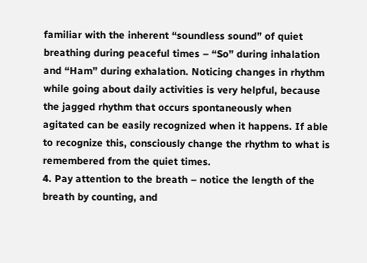familiar with the inherent “soundless sound” of quiet breathing during peaceful times – “So” during inhalation and “Ham” during exhalation. Noticing changes in rhythm while going about daily activities is very helpful, because the jagged rhythm that occurs spontaneously when agitated can be easily recognized when it happens. If able to recognize this, consciously change the rhythm to what is remembered from the quiet times.
4. Pay attention to the breath – notice the length of the breath by counting, and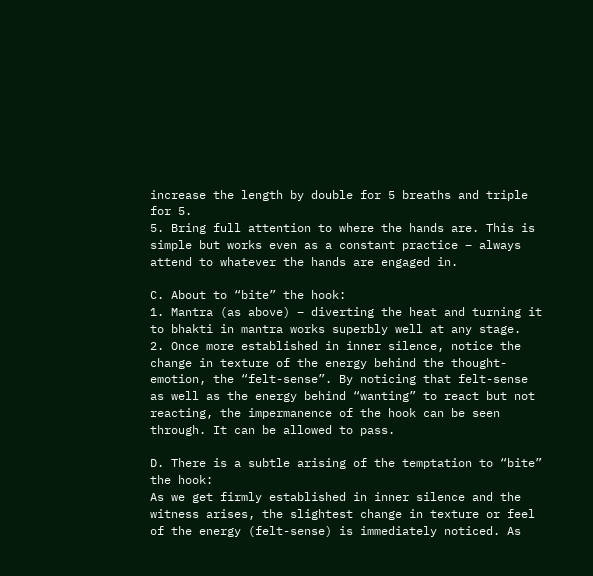increase the length by double for 5 breaths and triple for 5.
5. Bring full attention to where the hands are. This is simple but works even as a constant practice – always attend to whatever the hands are engaged in.

C. About to “bite” the hook:
1. Mantra (as above) – diverting the heat and turning it to bhakti in mantra works superbly well at any stage.
2. Once more established in inner silence, notice the change in texture of the energy behind the thought-emotion, the “felt-sense”. By noticing that felt-sense as well as the energy behind “wanting” to react but not reacting, the impermanence of the hook can be seen through. It can be allowed to pass.

D. There is a subtle arising of the temptation to “bite” the hook:
As we get firmly established in inner silence and the witness arises, the slightest change in texture or feel of the energy (felt-sense) is immediately noticed. As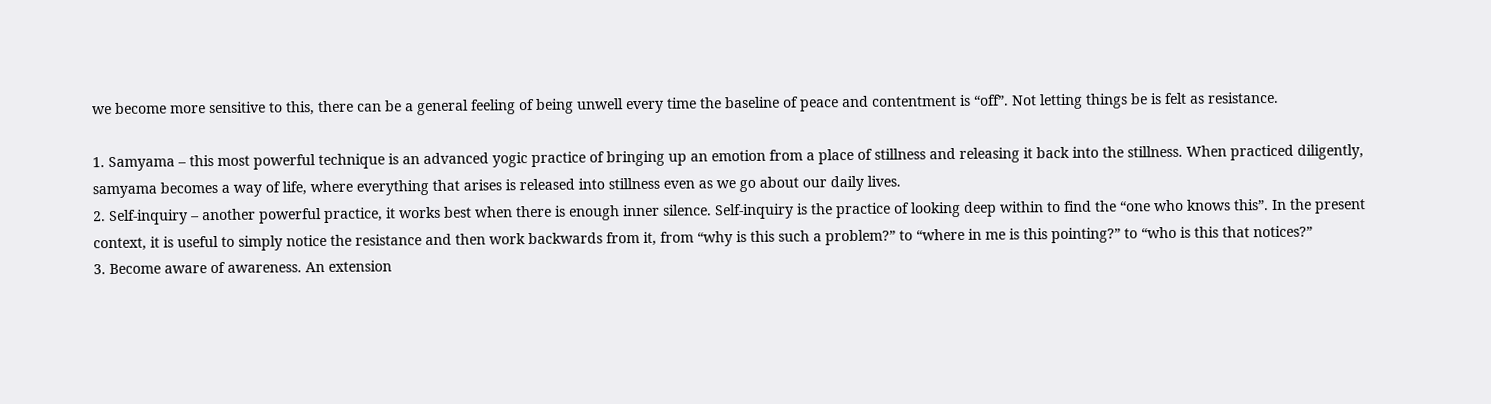we become more sensitive to this, there can be a general feeling of being unwell every time the baseline of peace and contentment is “off”. Not letting things be is felt as resistance.

1. Samyama – this most powerful technique is an advanced yogic practice of bringing up an emotion from a place of stillness and releasing it back into the stillness. When practiced diligently, samyama becomes a way of life, where everything that arises is released into stillness even as we go about our daily lives.
2. Self-inquiry – another powerful practice, it works best when there is enough inner silence. Self-inquiry is the practice of looking deep within to find the “one who knows this”. In the present context, it is useful to simply notice the resistance and then work backwards from it, from “why is this such a problem?” to “where in me is this pointing?” to “who is this that notices?”
3. Become aware of awareness. An extension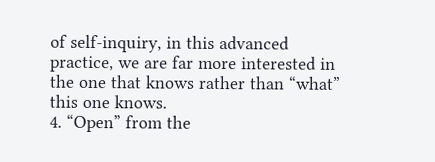of self-inquiry, in this advanced practice, we are far more interested in the one that knows rather than “what” this one knows.
4. “Open” from the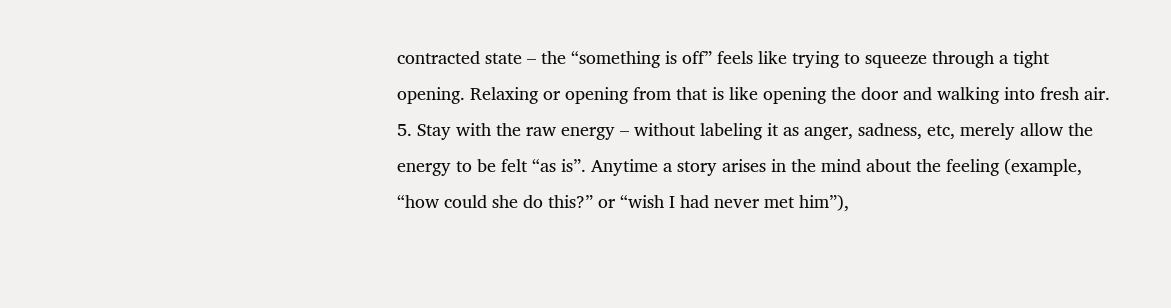contracted state – the “something is off” feels like trying to squeeze through a tight opening. Relaxing or opening from that is like opening the door and walking into fresh air.
5. Stay with the raw energy – without labeling it as anger, sadness, etc, merely allow the energy to be felt “as is”. Anytime a story arises in the mind about the feeling (example, “how could she do this?” or “wish I had never met him”),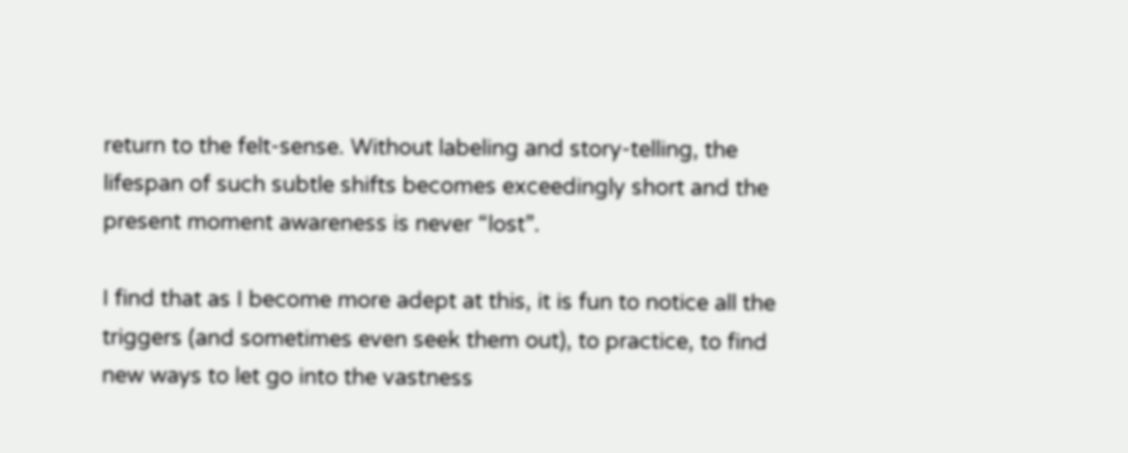return to the felt-sense. Without labeling and story-telling, the lifespan of such subtle shifts becomes exceedingly short and the present moment awareness is never “lost”.

I find that as I become more adept at this, it is fun to notice all the triggers (and sometimes even seek them out), to practice, to find new ways to let go into the vastness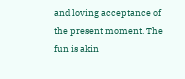and loving acceptance of the present moment. The fun is akin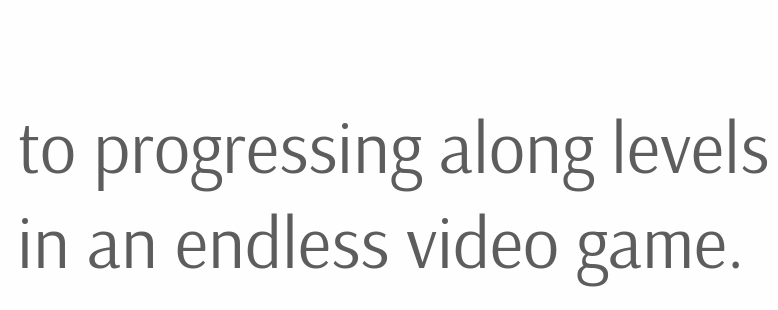to progressing along levels in an endless video game.